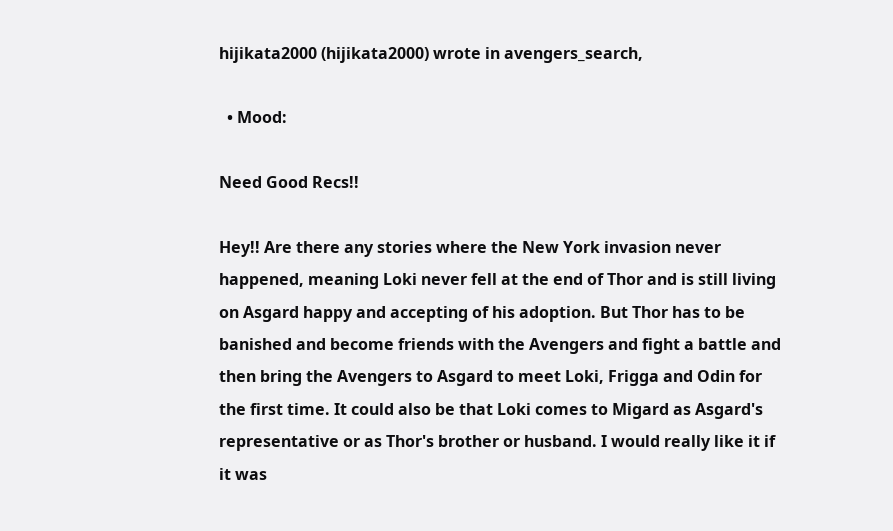hijikata2000 (hijikata2000) wrote in avengers_search,

  • Mood:

Need Good Recs!!

Hey!! Are there any stories where the New York invasion never happened, meaning Loki never fell at the end of Thor and is still living on Asgard happy and accepting of his adoption. But Thor has to be banished and become friends with the Avengers and fight a battle and then bring the Avengers to Asgard to meet Loki, Frigga and Odin for the first time. It could also be that Loki comes to Migard as Asgard's representative or as Thor's brother or husband. I would really like it if it was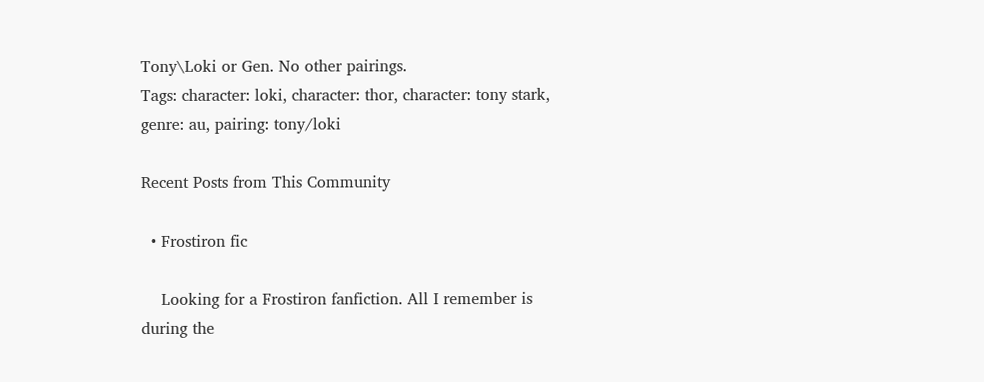Tony\Loki or Gen. No other pairings.
Tags: character: loki, character: thor, character: tony stark, genre: au, pairing: tony/loki

Recent Posts from This Community

  • Frostiron fic

    Looking for a Frostiron fanfiction. All I remember is during the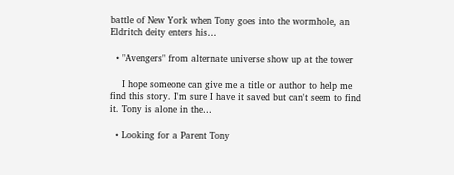battle of New York when Tony goes into the wormhole, an Eldritch deity enters his…

  • "Avengers" from alternate universe show up at the tower

    I hope someone can give me a title or author to help me find this story. I'm sure I have it saved but can't seem to find it. Tony is alone in the…

  • Looking for a Parent Tony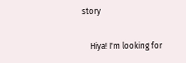story

    Hiya! I'm looking for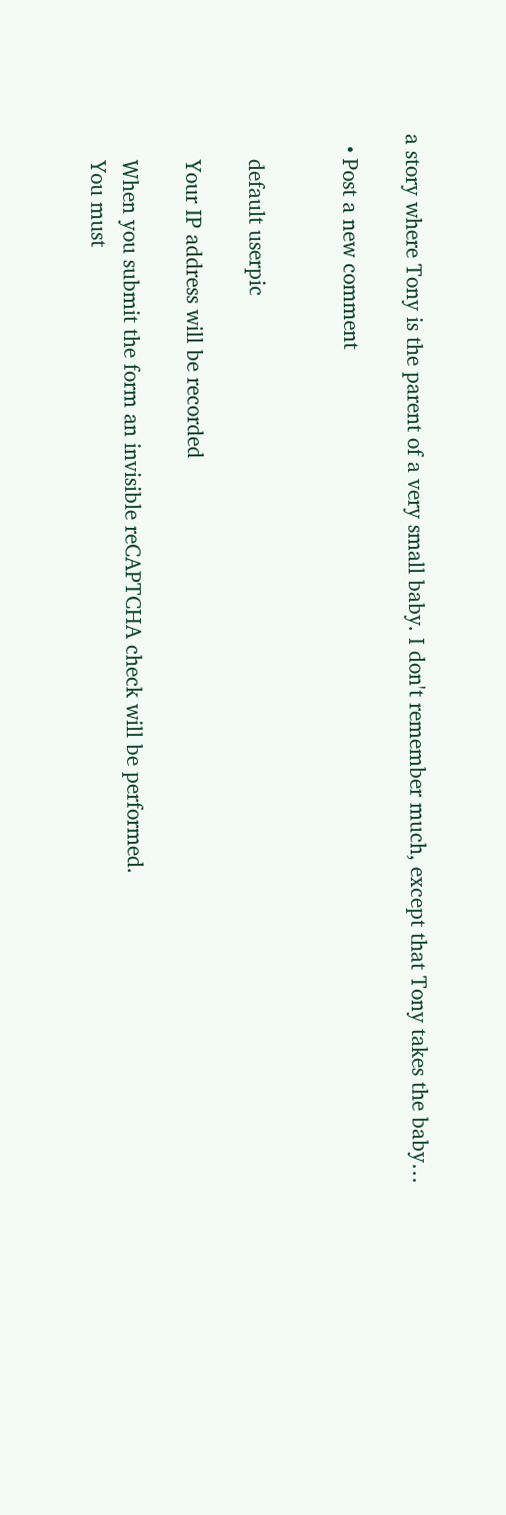a story where Tony is the parent of a very small baby. I don't remember much, except that Tony takes the baby…

  • Post a new comment


    default userpic

    Your IP address will be recorded

    When you submit the form an invisible reCAPTCHA check will be performed.
    You must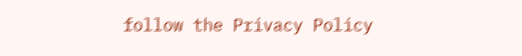follow the Privacy Policy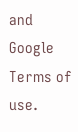and Google Terms of use.